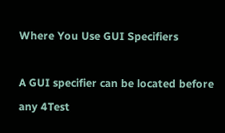Where You Use GUI Specifiers

A GUI specifier can be located before any 4Test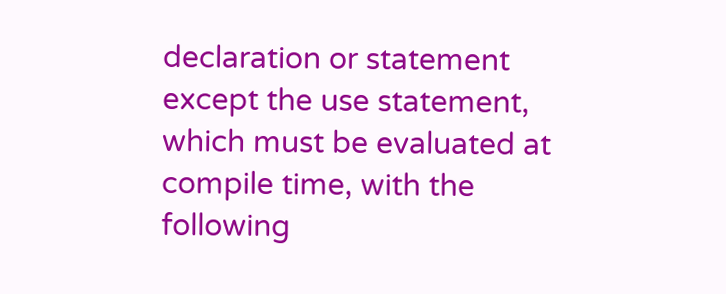declaration or statement except the use statement, which must be evaluated at compile time, with the following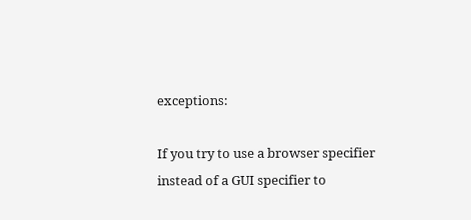exceptions:

If you try to use a browser specifier instead of a GUI specifier to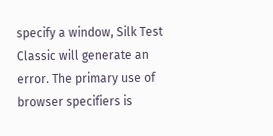specify a window, Silk Test Classic will generate an error. The primary use of browser specifiers is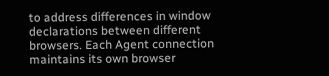to address differences in window declarations between different browsers. Each Agent connection maintains its own browser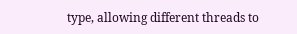type, allowing different threads to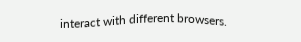interact with different browsers.